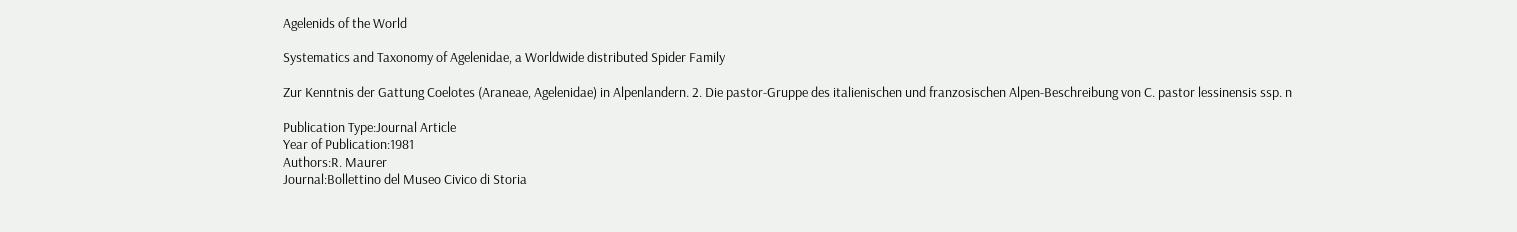Agelenids of the World

Systematics and Taxonomy of Agelenidae, a Worldwide distributed Spider Family

Zur Kenntnis der Gattung Coelotes (Araneae, Agelenidae) in Alpenlandern. 2. Die pastor-Gruppe des italienischen und franzosischen Alpen-Beschreibung von C. pastor lessinensis ssp. n

Publication Type:Journal Article
Year of Publication:1981
Authors:R. Maurer
Journal:Bollettino del Museo Civico di Storia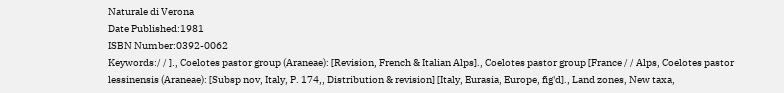Naturale di Verona
Date Published:1981
ISBN Number:0392-0062
Keywords:/ / ]., Coelotes pastor group (Araneae): [Revision, French & Italian Alps]., Coelotes pastor group [France / / Alps, Coelotes pastor lessinensis (Araneae): [Subsp nov, Italy, P. 174,, Distribution & revision] [Italy, Eurasia, Europe, fig'd]., Land zones, New taxa,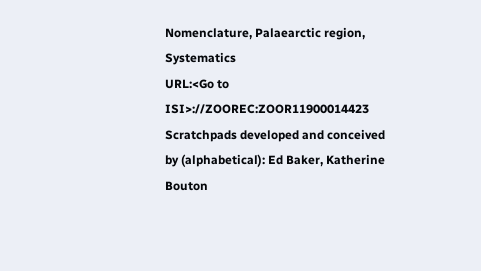Nomenclature, Palaearctic region, Systematics
URL:<Go to ISI>://ZOOREC:ZOOR11900014423
Scratchpads developed and conceived by (alphabetical): Ed Baker, Katherine Bouton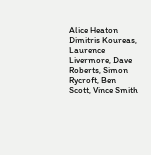Alice Heaton Dimitris Koureas, Laurence Livermore, Dave Roberts, Simon Rycroft, Ben Scott, Vince Smith